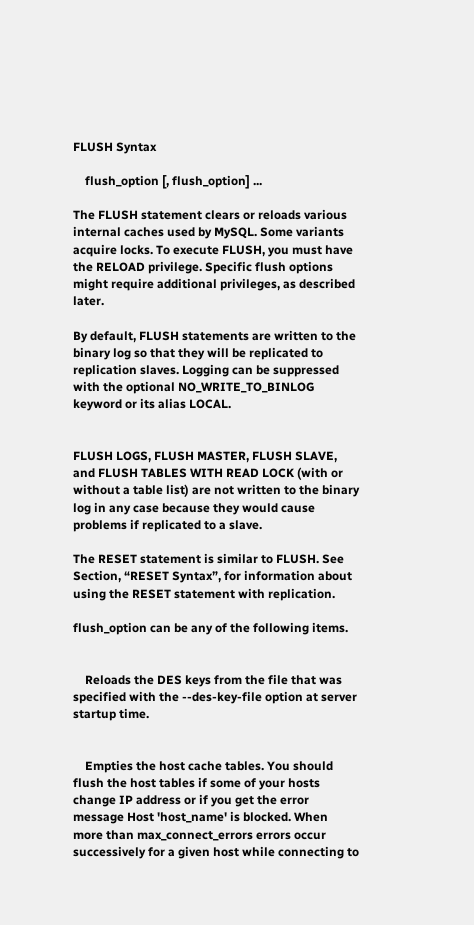FLUSH Syntax

    flush_option [, flush_option] ...

The FLUSH statement clears or reloads various internal caches used by MySQL. Some variants acquire locks. To execute FLUSH, you must have the RELOAD privilege. Specific flush options might require additional privileges, as described later.

By default, FLUSH statements are written to the binary log so that they will be replicated to replication slaves. Logging can be suppressed with the optional NO_WRITE_TO_BINLOG keyword or its alias LOCAL.


FLUSH LOGS, FLUSH MASTER, FLUSH SLAVE, and FLUSH TABLES WITH READ LOCK (with or without a table list) are not written to the binary log in any case because they would cause problems if replicated to a slave.

The RESET statement is similar to FLUSH. See Section, “RESET Syntax”, for information about using the RESET statement with replication.

flush_option can be any of the following items.


    Reloads the DES keys from the file that was specified with the --des-key-file option at server startup time.


    Empties the host cache tables. You should flush the host tables if some of your hosts change IP address or if you get the error message Host 'host_name' is blocked. When more than max_connect_errors errors occur successively for a given host while connecting to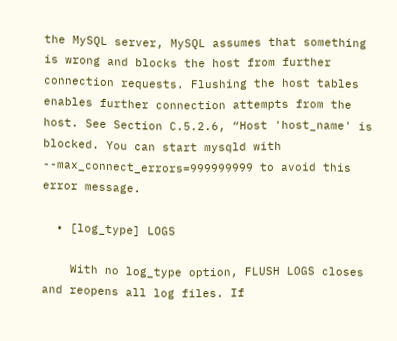the MySQL server, MySQL assumes that something is wrong and blocks the host from further connection requests. Flushing the host tables enables further connection attempts from the host. See Section C.5.2.6, “Host 'host_name' is blocked. You can start mysqld with --max_connect_errors=999999999 to avoid this error message.

  • [log_type] LOGS

    With no log_type option, FLUSH LOGS closes and reopens all log files. If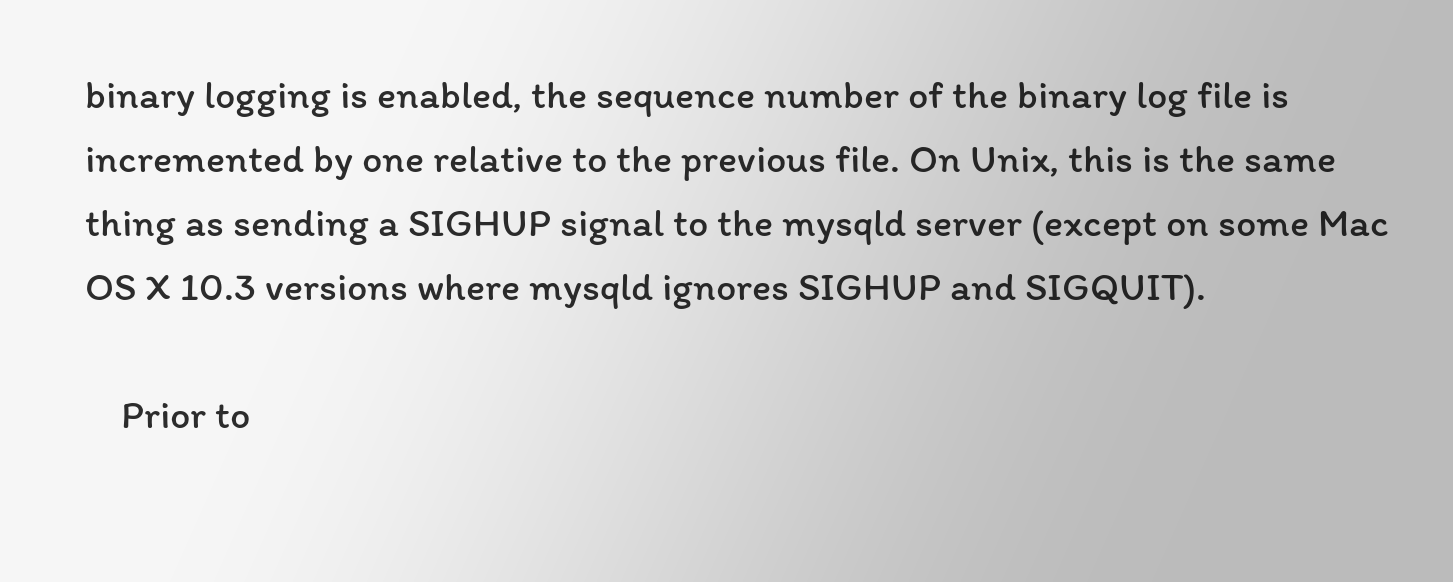binary logging is enabled, the sequence number of the binary log file is incremented by one relative to the previous file. On Unix, this is the same thing as sending a SIGHUP signal to the mysqld server (except on some Mac OS X 10.3 versions where mysqld ignores SIGHUP and SIGQUIT).

    Prior to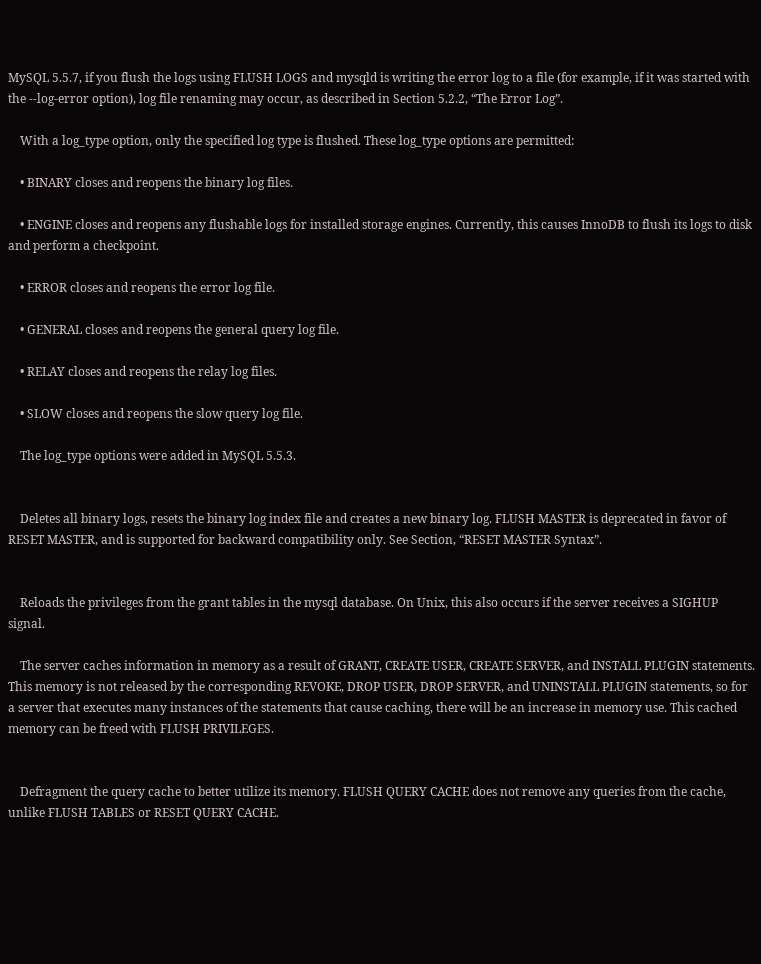MySQL 5.5.7, if you flush the logs using FLUSH LOGS and mysqld is writing the error log to a file (for example, if it was started with the --log-error option), log file renaming may occur, as described in Section 5.2.2, “The Error Log”.

    With a log_type option, only the specified log type is flushed. These log_type options are permitted:

    • BINARY closes and reopens the binary log files.

    • ENGINE closes and reopens any flushable logs for installed storage engines. Currently, this causes InnoDB to flush its logs to disk and perform a checkpoint.

    • ERROR closes and reopens the error log file.

    • GENERAL closes and reopens the general query log file.

    • RELAY closes and reopens the relay log files.

    • SLOW closes and reopens the slow query log file.

    The log_type options were added in MySQL 5.5.3.


    Deletes all binary logs, resets the binary log index file and creates a new binary log. FLUSH MASTER is deprecated in favor of RESET MASTER, and is supported for backward compatibility only. See Section, “RESET MASTER Syntax”.


    Reloads the privileges from the grant tables in the mysql database. On Unix, this also occurs if the server receives a SIGHUP signal.

    The server caches information in memory as a result of GRANT, CREATE USER, CREATE SERVER, and INSTALL PLUGIN statements. This memory is not released by the corresponding REVOKE, DROP USER, DROP SERVER, and UNINSTALL PLUGIN statements, so for a server that executes many instances of the statements that cause caching, there will be an increase in memory use. This cached memory can be freed with FLUSH PRIVILEGES.


    Defragment the query cache to better utilize its memory. FLUSH QUERY CACHE does not remove any queries from the cache, unlike FLUSH TABLES or RESET QUERY CACHE.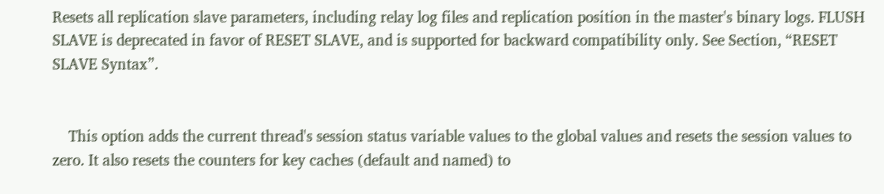Resets all replication slave parameters, including relay log files and replication position in the master's binary logs. FLUSH SLAVE is deprecated in favor of RESET SLAVE, and is supported for backward compatibility only. See Section, “RESET SLAVE Syntax”.


    This option adds the current thread's session status variable values to the global values and resets the session values to zero. It also resets the counters for key caches (default and named) to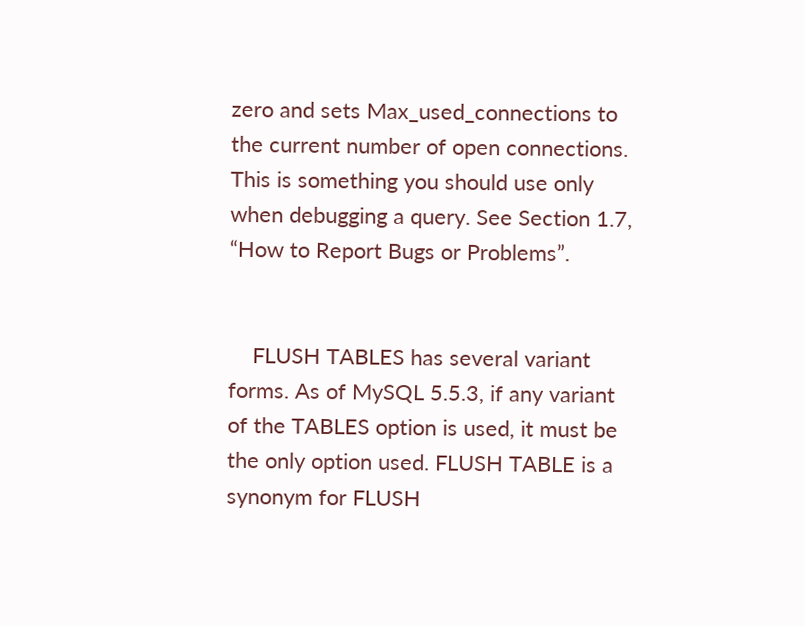zero and sets Max_used_connections to the current number of open connections. This is something you should use only when debugging a query. See Section 1.7, “How to Report Bugs or Problems”.


    FLUSH TABLES has several variant forms. As of MySQL 5.5.3, if any variant of the TABLES option is used, it must be the only option used. FLUSH TABLE is a synonym for FLUSH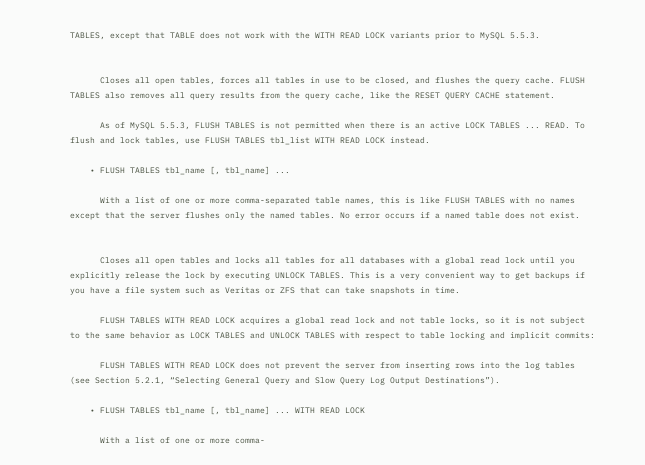TABLES, except that TABLE does not work with the WITH READ LOCK variants prior to MySQL 5.5.3.


      Closes all open tables, forces all tables in use to be closed, and flushes the query cache. FLUSH TABLES also removes all query results from the query cache, like the RESET QUERY CACHE statement.

      As of MySQL 5.5.3, FLUSH TABLES is not permitted when there is an active LOCK TABLES ... READ. To flush and lock tables, use FLUSH TABLES tbl_list WITH READ LOCK instead.

    • FLUSH TABLES tbl_name [, tbl_name] ...

      With a list of one or more comma-separated table names, this is like FLUSH TABLES with no names except that the server flushes only the named tables. No error occurs if a named table does not exist.


      Closes all open tables and locks all tables for all databases with a global read lock until you explicitly release the lock by executing UNLOCK TABLES. This is a very convenient way to get backups if you have a file system such as Veritas or ZFS that can take snapshots in time.

      FLUSH TABLES WITH READ LOCK acquires a global read lock and not table locks, so it is not subject to the same behavior as LOCK TABLES and UNLOCK TABLES with respect to table locking and implicit commits:

      FLUSH TABLES WITH READ LOCK does not prevent the server from inserting rows into the log tables (see Section 5.2.1, “Selecting General Query and Slow Query Log Output Destinations”).

    • FLUSH TABLES tbl_name [, tbl_name] ... WITH READ LOCK

      With a list of one or more comma-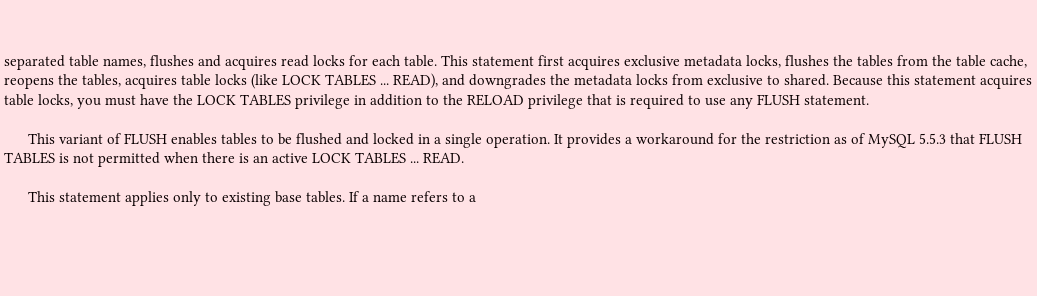separated table names, flushes and acquires read locks for each table. This statement first acquires exclusive metadata locks, flushes the tables from the table cache, reopens the tables, acquires table locks (like LOCK TABLES ... READ), and downgrades the metadata locks from exclusive to shared. Because this statement acquires table locks, you must have the LOCK TABLES privilege in addition to the RELOAD privilege that is required to use any FLUSH statement.

      This variant of FLUSH enables tables to be flushed and locked in a single operation. It provides a workaround for the restriction as of MySQL 5.5.3 that FLUSH TABLES is not permitted when there is an active LOCK TABLES ... READ.

      This statement applies only to existing base tables. If a name refers to a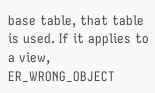base table, that table is used. If it applies to a view, ER_WRONG_OBJECT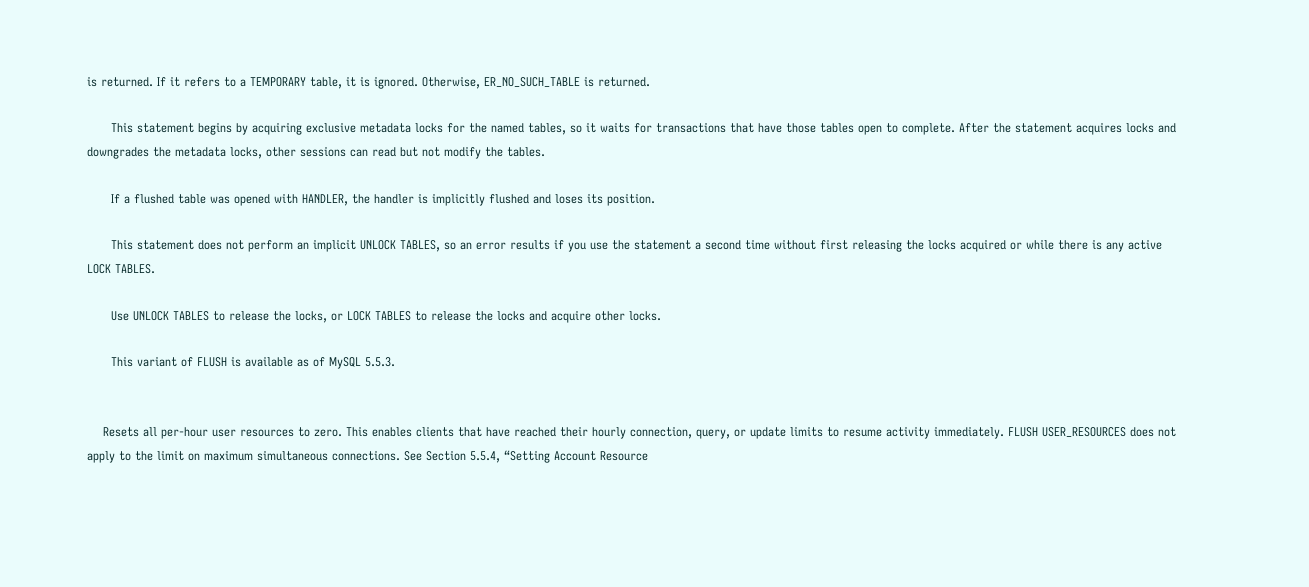is returned. If it refers to a TEMPORARY table, it is ignored. Otherwise, ER_NO_SUCH_TABLE is returned.

      This statement begins by acquiring exclusive metadata locks for the named tables, so it waits for transactions that have those tables open to complete. After the statement acquires locks and downgrades the metadata locks, other sessions can read but not modify the tables.

      If a flushed table was opened with HANDLER, the handler is implicitly flushed and loses its position.

      This statement does not perform an implicit UNLOCK TABLES, so an error results if you use the statement a second time without first releasing the locks acquired or while there is any active LOCK TABLES.

      Use UNLOCK TABLES to release the locks, or LOCK TABLES to release the locks and acquire other locks.

      This variant of FLUSH is available as of MySQL 5.5.3.


    Resets all per-hour user resources to zero. This enables clients that have reached their hourly connection, query, or update limits to resume activity immediately. FLUSH USER_RESOURCES does not apply to the limit on maximum simultaneous connections. See Section 5.5.4, “Setting Account Resource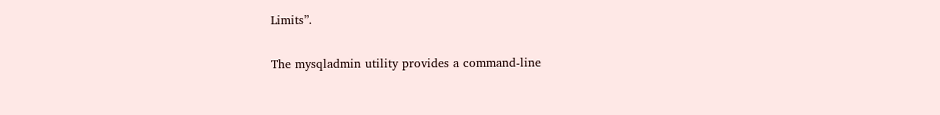Limits”.

The mysqladmin utility provides a command-line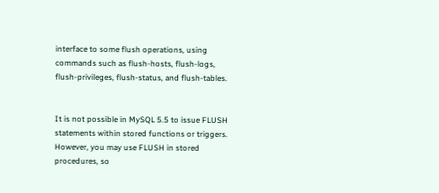interface to some flush operations, using commands such as flush-hosts, flush-logs, flush-privileges, flush-status, and flush-tables.


It is not possible in MySQL 5.5 to issue FLUSH statements within stored functions or triggers. However, you may use FLUSH in stored procedures, so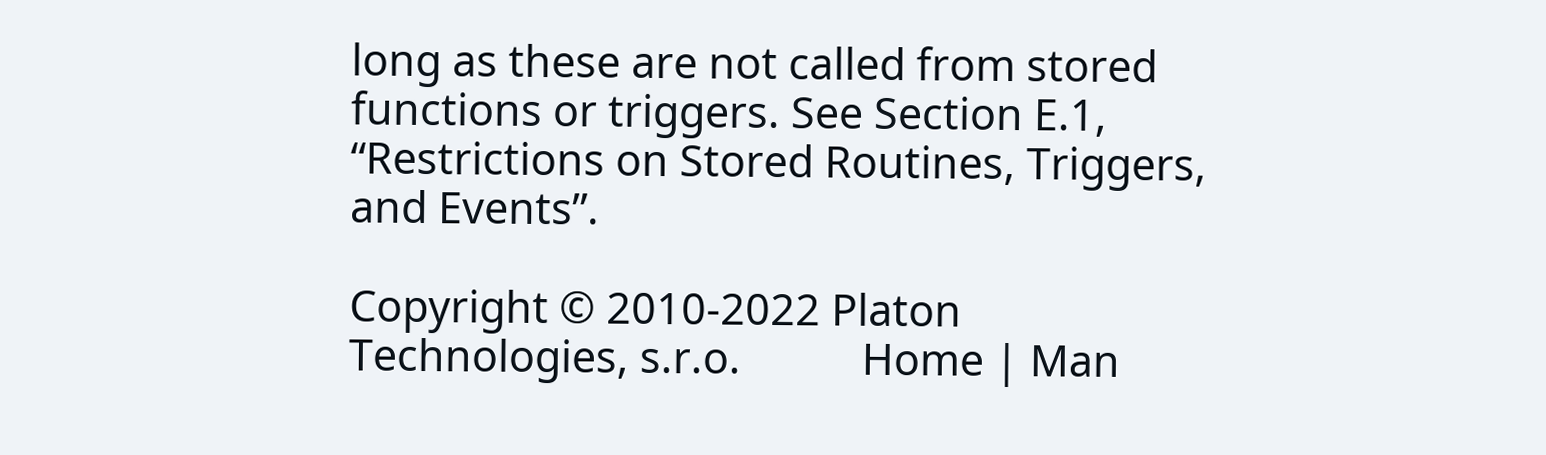long as these are not called from stored functions or triggers. See Section E.1, “Restrictions on Stored Routines, Triggers, and Events”.

Copyright © 2010-2022 Platon Technologies, s.r.o.           Home | Man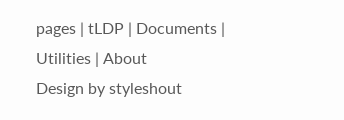pages | tLDP | Documents | Utilities | About
Design by styleshout